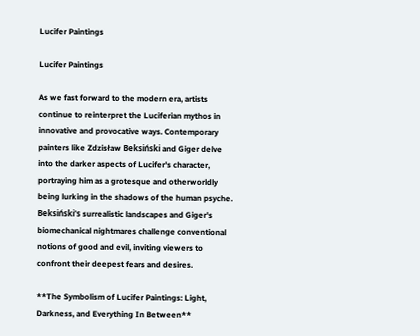Lucifer Paintings

Lucifer Paintings

As we fast forward to the modern era, artists continue to reinterpret the Luciferian mythos in innovative and provocative ways. Contemporary painters like Zdzisław Beksiński and Giger delve into the darker aspects of Lucifer's character, portraying him as a grotesque and otherworldly being lurking in the shadows of the human psyche. Beksiński's surrealistic landscapes and Giger's biomechanical nightmares challenge conventional notions of good and evil, inviting viewers to confront their deepest fears and desires.

**The Symbolism of Lucifer Paintings: Light, Darkness, and Everything In Between**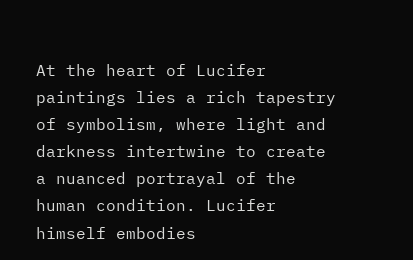At the heart of Lucifer paintings lies a rich tapestry of symbolism, where light and darkness intertwine to create a nuanced portrayal of the human condition. Lucifer himself embodies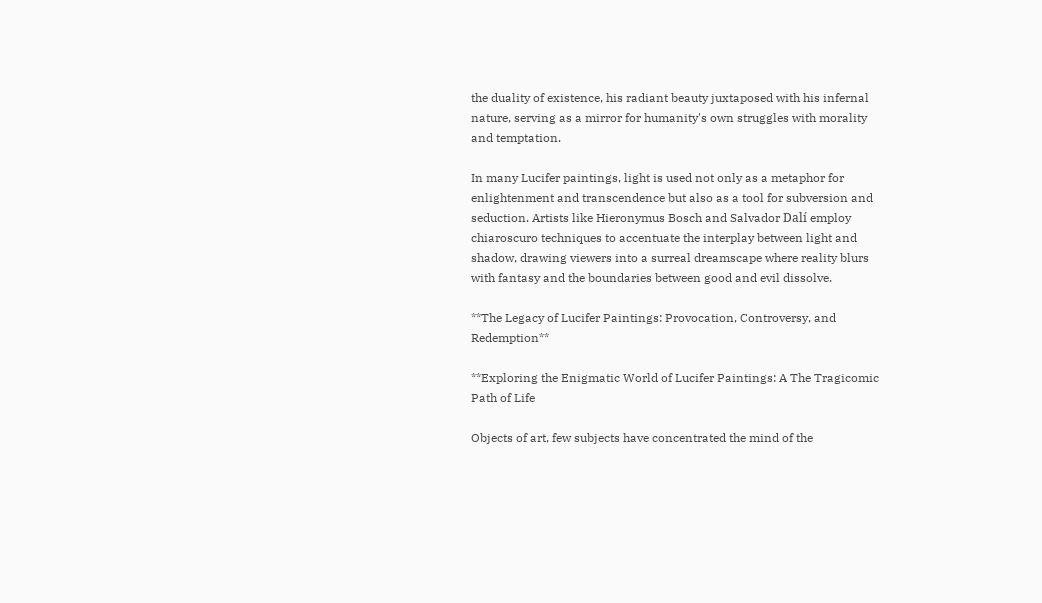the duality of existence, his radiant beauty juxtaposed with his infernal nature, serving as a mirror for humanity's own struggles with morality and temptation.

In many Lucifer paintings, light is used not only as a metaphor for enlightenment and transcendence but also as a tool for subversion and seduction. Artists like Hieronymus Bosch and Salvador Dalí employ chiaroscuro techniques to accentuate the interplay between light and shadow, drawing viewers into a surreal dreamscape where reality blurs with fantasy and the boundaries between good and evil dissolve.

**The Legacy of Lucifer Paintings: Provocation, Controversy, and Redemption**

**Exploring the Enigmatic World of Lucifer Paintings: A The Tragicomic Path of Life

Objects of art, few subjects have concentrated the mind of the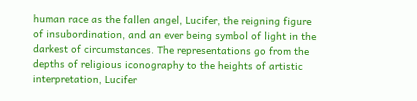human race as the fallen angel, Lucifer, the reigning figure of insubordination, and an ever being symbol of light in the darkest of circumstances. The representations go from the depths of religious iconography to the heights of artistic interpretation, Lucifer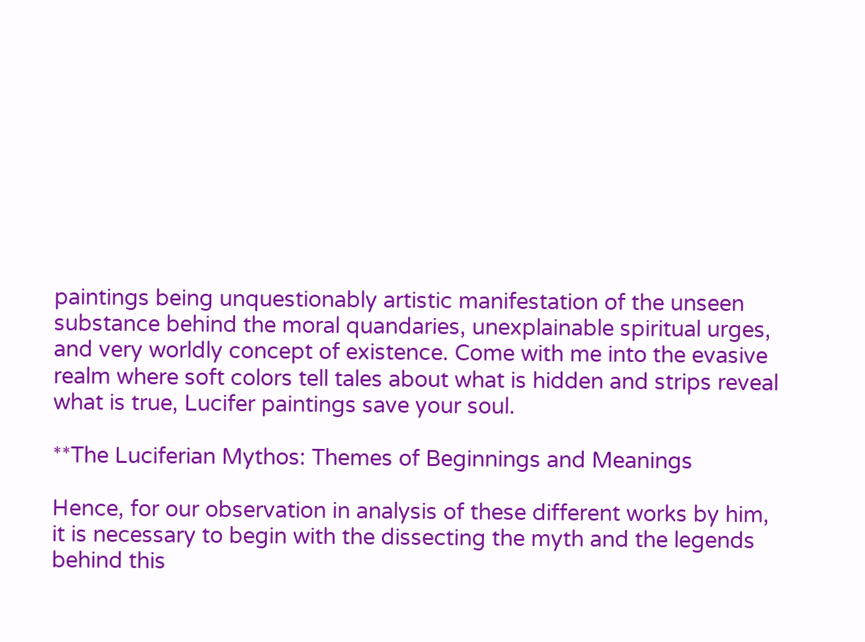paintings being unquestionably artistic manifestation of the unseen substance behind the moral quandaries, unexplainable spiritual urges, and very worldly concept of existence. Come with me into the evasive realm where soft colors tell tales about what is hidden and strips reveal what is true, Lucifer paintings save your soul.

**The Luciferian Mythos: Themes of Beginnings and Meanings

Hence, for our observation in analysis of these different works by him, it is necessary to begin with the dissecting the myth and the legends behind this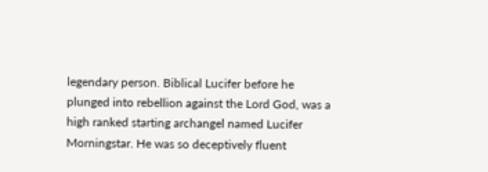legendary person. Biblical Lucifer before he plunged into rebellion against the Lord God, was a high ranked starting archangel named Lucifer Morningstar. He was so deceptively fluent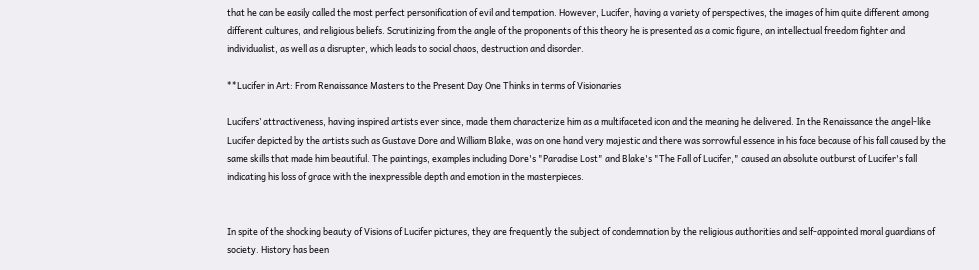that he can be easily called the most perfect personification of evil and tempation. However, Lucifer, having a variety of perspectives, the images of him quite different among different cultures, and religious beliefs. Scrutinizing from the angle of the proponents of this theory he is presented as a comic figure, an intellectual freedom fighter and individualist, as well as a disrupter, which leads to social chaos, destruction and disorder.

**Lucifer in Art: From Renaissance Masters to the Present Day One Thinks in terms of Visionaries

Lucifers’ attractiveness, having inspired artists ever since, made them characterize him as a multifaceted icon and the meaning he delivered. In the Renaissance the angel-like Lucifer depicted by the artists such as Gustave Dore and William Blake, was on one hand very majestic and there was sorrowful essence in his face because of his fall caused by the same skills that made him beautiful. The paintings, examples including Dore's "Paradise Lost" and Blake's "The Fall of Lucifer," caused an absolute outburst of Lucifer's fall indicating his loss of grace with the inexpressible depth and emotion in the masterpieces.


In spite of the shocking beauty of Visions of Lucifer pictures, they are frequently the subject of condemnation by the religious authorities and self-appointed moral guardians of society. History has been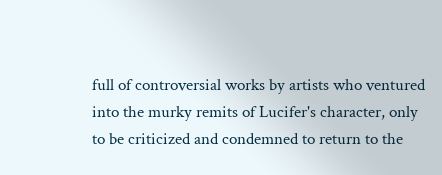full of controversial works by artists who ventured into the murky remits of Lucifer's character, only to be criticized and condemned to return to the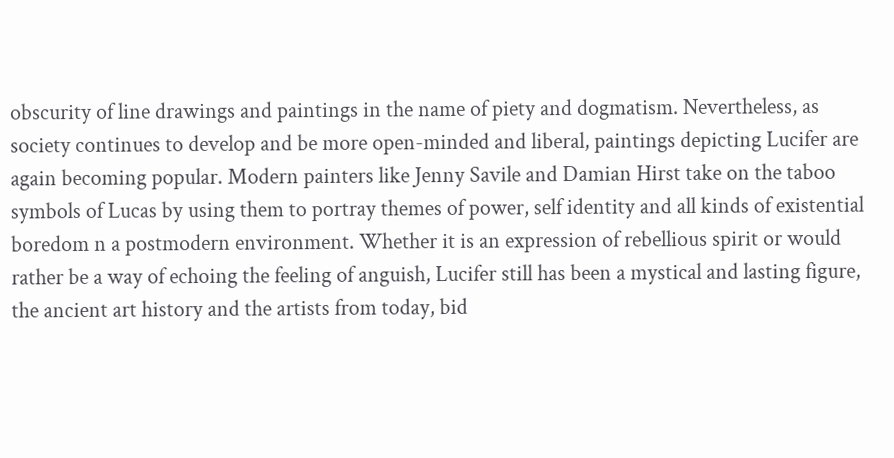obscurity of line drawings and paintings in the name of piety and dogmatism. Nevertheless, as society continues to develop and be more open-minded and liberal, paintings depicting Lucifer are again becoming popular. Modern painters like Jenny Savile and Damian Hirst take on the taboo symbols of Lucas by using them to portray themes of power, self identity and all kinds of existential boredom n a postmodern environment. Whether it is an expression of rebellious spirit or would rather be a way of echoing the feeling of anguish, Lucifer still has been a mystical and lasting figure, the ancient art history and the artists from today, bid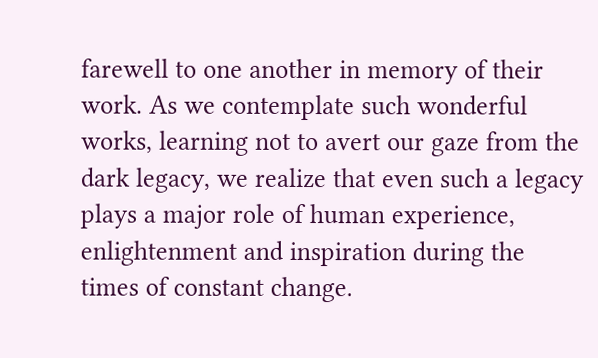farewell to one another in memory of their work. As we contemplate such wonderful works, learning not to avert our gaze from the dark legacy, we realize that even such a legacy plays a major role of human experience, enlightenment and inspiration during the times of constant change.